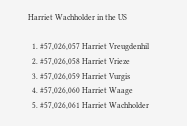Harriet Wachholder in the US

  1. #57,026,057 Harriet Vreugdenhil
  2. #57,026,058 Harriet Vrieze
  3. #57,026,059 Harriet Vurgis
  4. #57,026,060 Harriet Waage
  5. #57,026,061 Harriet Wachholder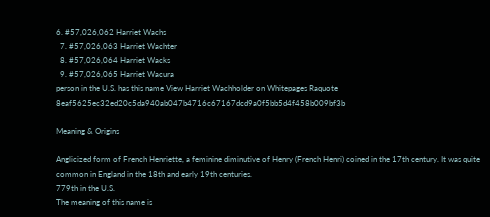6. #57,026,062 Harriet Wachs
  7. #57,026,063 Harriet Wachter
  8. #57,026,064 Harriet Wacks
  9. #57,026,065 Harriet Wacura
person in the U.S. has this name View Harriet Wachholder on Whitepages Raquote 8eaf5625ec32ed20c5da940ab047b4716c67167dcd9a0f5bb5d4f458b009bf3b

Meaning & Origins

Anglicized form of French Henriette, a feminine diminutive of Henry (French Henri) coined in the 17th century. It was quite common in England in the 18th and early 19th centuries.
779th in the U.S.
The meaning of this name is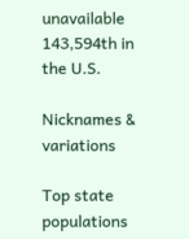unavailable
143,594th in the U.S.

Nicknames & variations

Top state populations